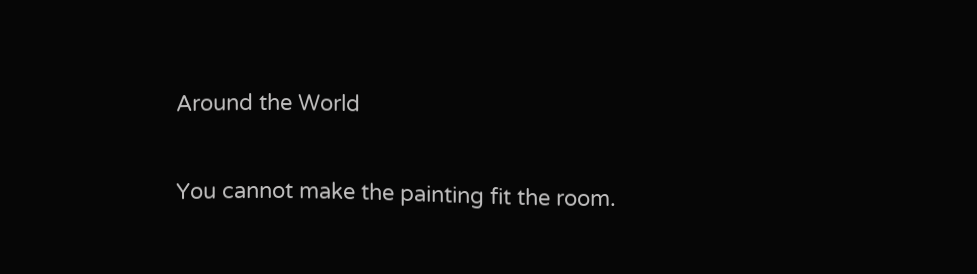Around the World

You cannot make the painting fit the room.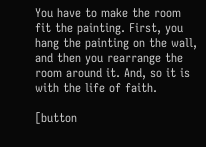You have to make the room fit the painting. First, you hang the painting on the wall, and then you rearrange the room around it. And, so it is with the life of faith.

[button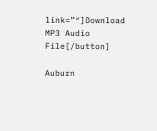link=”″]Download MP3 Audio File[/button]

Auburn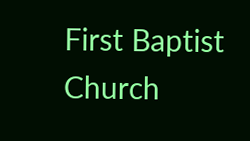First Baptist Church